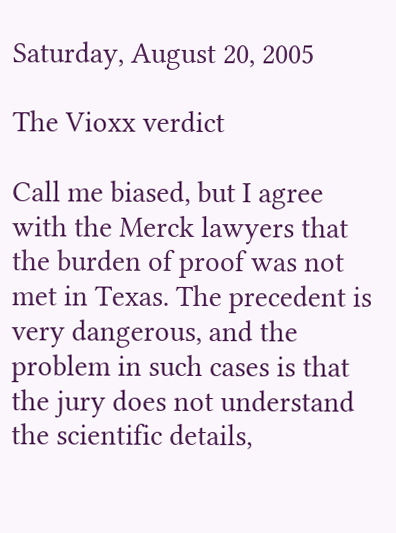Saturday, August 20, 2005

The Vioxx verdict

Call me biased, but I agree with the Merck lawyers that the burden of proof was not met in Texas. The precedent is very dangerous, and the problem in such cases is that the jury does not understand the scientific details,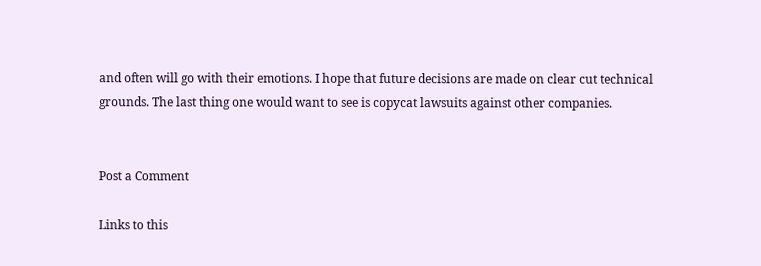and often will go with their emotions. I hope that future decisions are made on clear cut technical grounds. The last thing one would want to see is copycat lawsuits against other companies.


Post a Comment

Links to this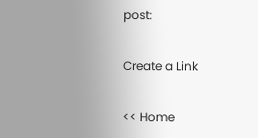post:

Create a Link

<< Home